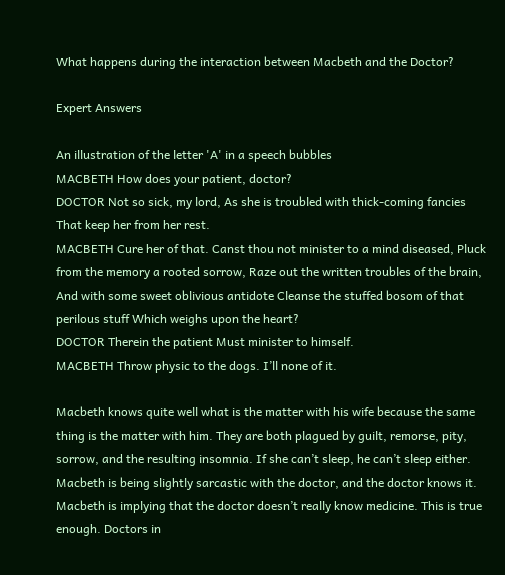What happens during the interaction between Macbeth and the Doctor?

Expert Answers

An illustration of the letter 'A' in a speech bubbles
MACBETH How does your patient, doctor?
DOCTOR Not so sick, my lord, As she is troubled with thick-coming fancies That keep her from her rest.
MACBETH Cure her of that. Canst thou not minister to a mind diseased, Pluck from the memory a rooted sorrow, Raze out the written troubles of the brain, And with some sweet oblivious antidote Cleanse the stuffed bosom of that perilous stuff Which weighs upon the heart?
DOCTOR Therein the patient Must minister to himself.
MACBETH Throw physic to the dogs. I’ll none of it.

Macbeth knows quite well what is the matter with his wife because the same thing is the matter with him. They are both plagued by guilt, remorse, pity, sorrow, and the resulting insomnia. If she can’t sleep, he can’t sleep either. Macbeth is being slightly sarcastic with the doctor, and the doctor knows it. Macbeth is implying that the doctor doesn’t really know medicine. This is true enough. Doctors in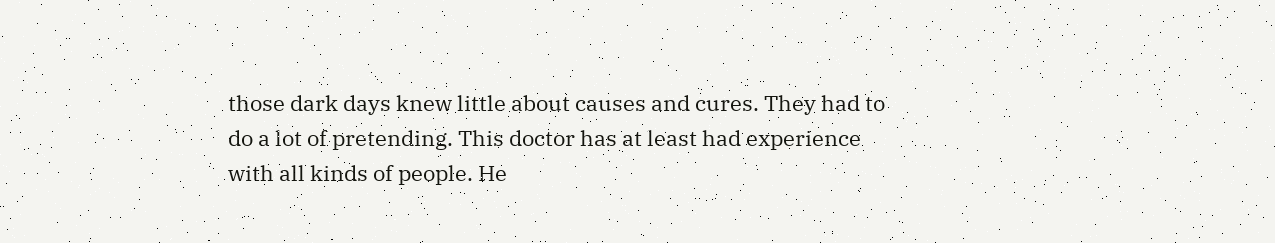those dark days knew little about causes and cures. They had to do a lot of pretending. This doctor has at least had experience with all kinds of people. He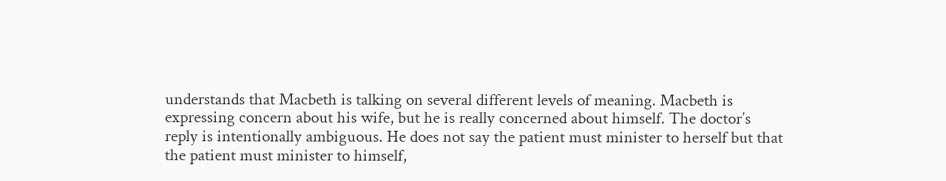understands that Macbeth is talking on several different levels of meaning. Macbeth is expressing concern about his wife, but he is really concerned about himself. The doctor’s reply is intentionally ambiguous. He does not say the patient must minister to herself but that the patient must minister to himself,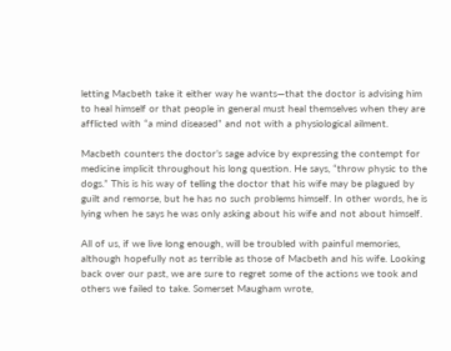letting Macbeth take it either way he wants—that the doctor is advising him to heal himself or that people in general must heal themselves when they are afflicted with “a mind diseased” and not with a physiological ailment.

Macbeth counters the doctor’s sage advice by expressing the contempt for medicine implicit throughout his long question. He says, “throw physic to the dogs.” This is his way of telling the doctor that his wife may be plagued by guilt and remorse, but he has no such problems himself. In other words, he is lying when he says he was only asking about his wife and not about himself.

All of us, if we live long enough, will be troubled with painful memories, although hopefully not as terrible as those of Macbeth and his wife. Looking back over our past, we are sure to regret some of the actions we took and others we failed to take. Somerset Maugham wrote,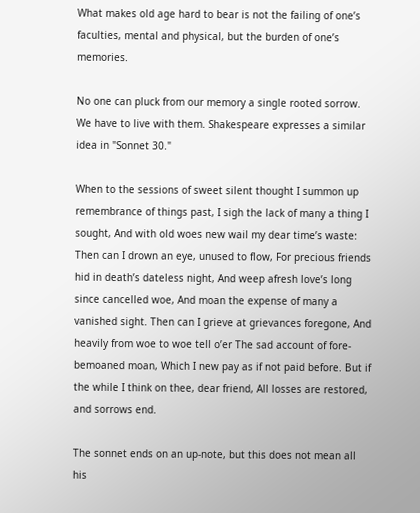What makes old age hard to bear is not the failing of one’s faculties, mental and physical, but the burden of one’s memories.

No one can pluck from our memory a single rooted sorrow. We have to live with them. Shakespeare expresses a similar idea in "Sonnet 30."

When to the sessions of sweet silent thought I summon up remembrance of things past, I sigh the lack of many a thing I sought, And with old woes new wail my dear time’s waste: Then can I drown an eye, unused to flow, For precious friends hid in death’s dateless night, And weep afresh love’s long since cancelled woe, And moan the expense of many a vanished sight. Then can I grieve at grievances foregone, And heavily from woe to woe tell o’er The sad account of fore-bemoaned moan, Which I new pay as if not paid before. But if the while I think on thee, dear friend, All losses are restored, and sorrows end.

The sonnet ends on an up-note, but this does not mean all his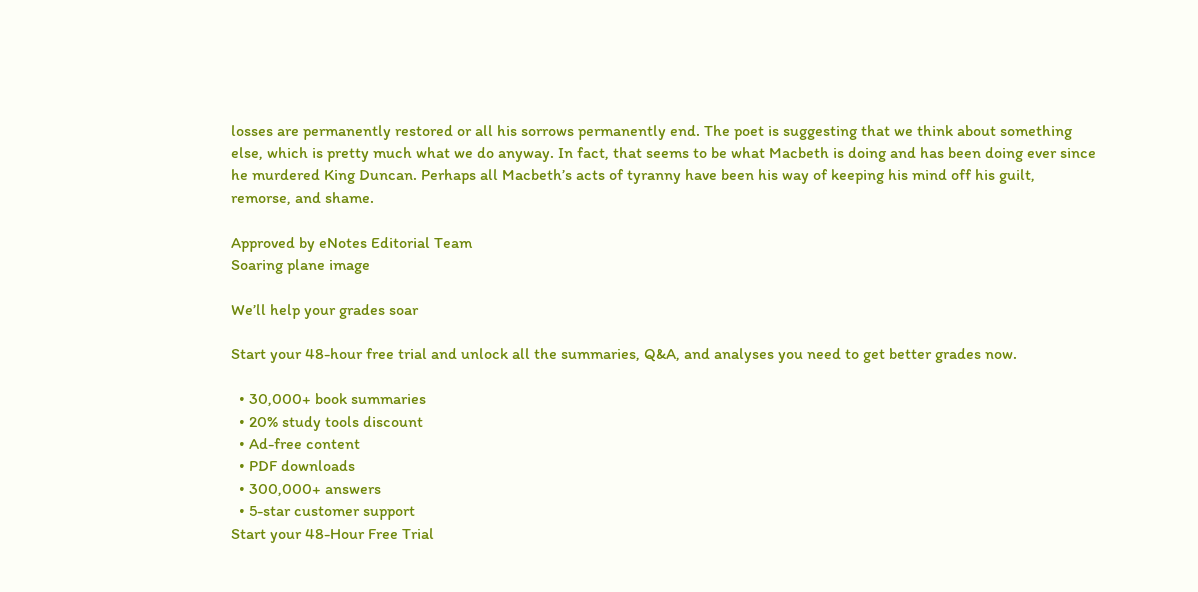losses are permanently restored or all his sorrows permanently end. The poet is suggesting that we think about something else, which is pretty much what we do anyway. In fact, that seems to be what Macbeth is doing and has been doing ever since he murdered King Duncan. Perhaps all Macbeth’s acts of tyranny have been his way of keeping his mind off his guilt, remorse, and shame.

Approved by eNotes Editorial Team
Soaring plane image

We’ll help your grades soar

Start your 48-hour free trial and unlock all the summaries, Q&A, and analyses you need to get better grades now.

  • 30,000+ book summaries
  • 20% study tools discount
  • Ad-free content
  • PDF downloads
  • 300,000+ answers
  • 5-star customer support
Start your 48-Hour Free Trial